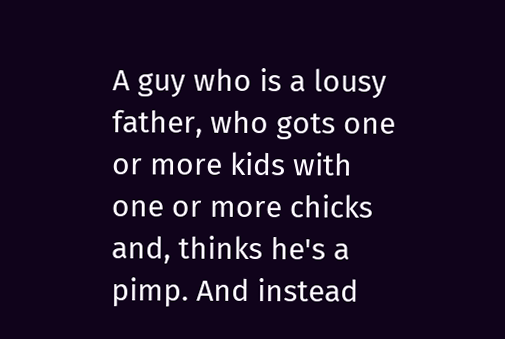A guy who is a lousy father, who gots one or more kids with one or more chicks and, thinks he's a pimp. And instead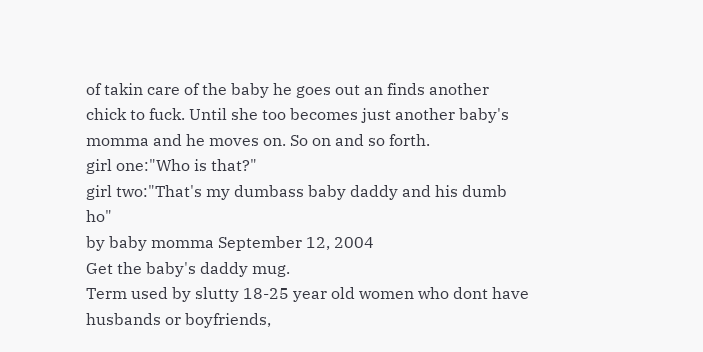of takin care of the baby he goes out an finds another chick to fuck. Until she too becomes just another baby's momma and he moves on. So on and so forth.
girl one:"Who is that?"
girl two:"That's my dumbass baby daddy and his dumb ho"
by baby momma September 12, 2004
Get the baby's daddy mug.
Term used by slutty 18-25 year old women who dont have husbands or boyfriends,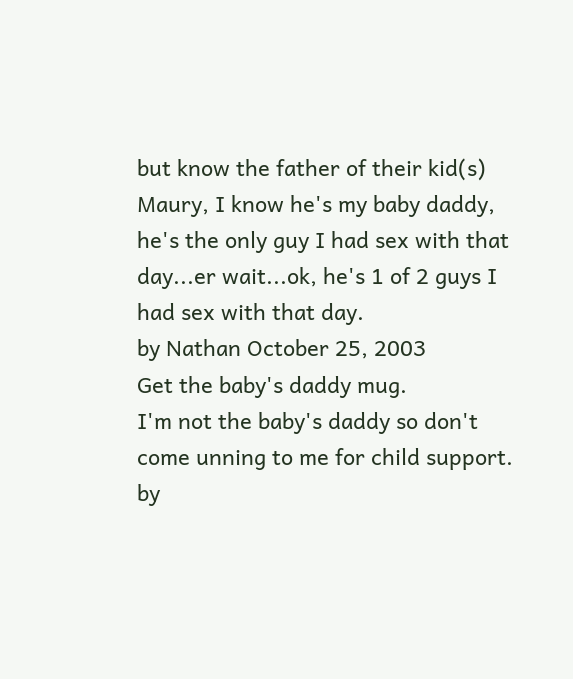but know the father of their kid(s)
Maury, I know he's my baby daddy, he's the only guy I had sex with that day...er wait...ok, he's 1 of 2 guys I had sex with that day.
by Nathan October 25, 2003
Get the baby's daddy mug.
I'm not the baby's daddy so don't come unning to me for child support.
by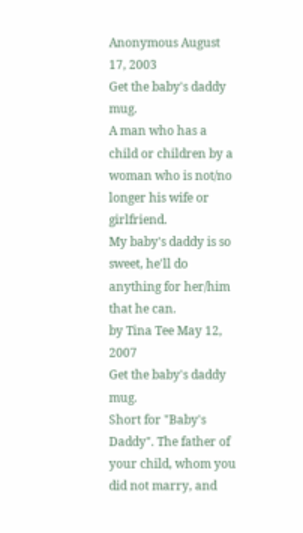Anonymous August 17, 2003
Get the baby's daddy mug.
A man who has a child or children by a woman who is not/no longer his wife or girlfriend.
My baby's daddy is so sweet, he'll do anything for her/him that he can.
by Tina Tee May 12, 2007
Get the baby's daddy mug.
Short for "Baby's Daddy". The father of your child, whom you did not marry, and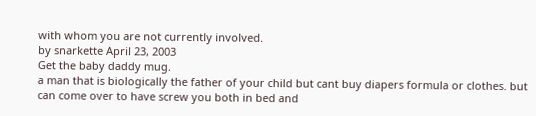with whom you are not currently involved.
by snarkette April 23, 2003
Get the baby daddy mug.
a man that is biologically the father of your child but cant buy diapers formula or clothes. but can come over to have screw you both in bed and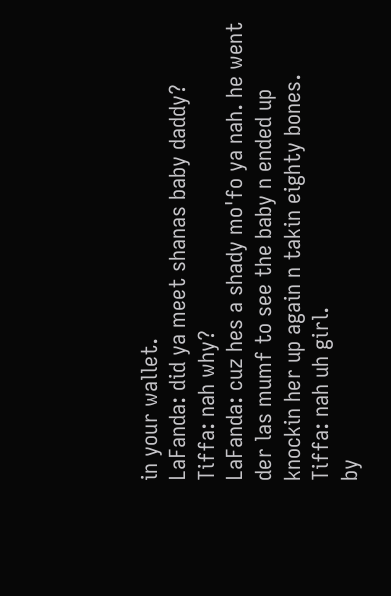in your wallet.
LaFanda: did ya meet shanas baby daddy?
Tiffa: nah why?
LaFanda: cuz hes a shady mo'fo ya nah. he went der las mumf to see the baby n ended up knockin her up again n takin eighty bones.
Tiffa: nah uh girl.
by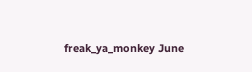freak_ya_monkey June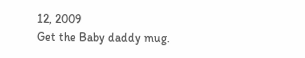12, 2009
Get the Baby daddy mug.